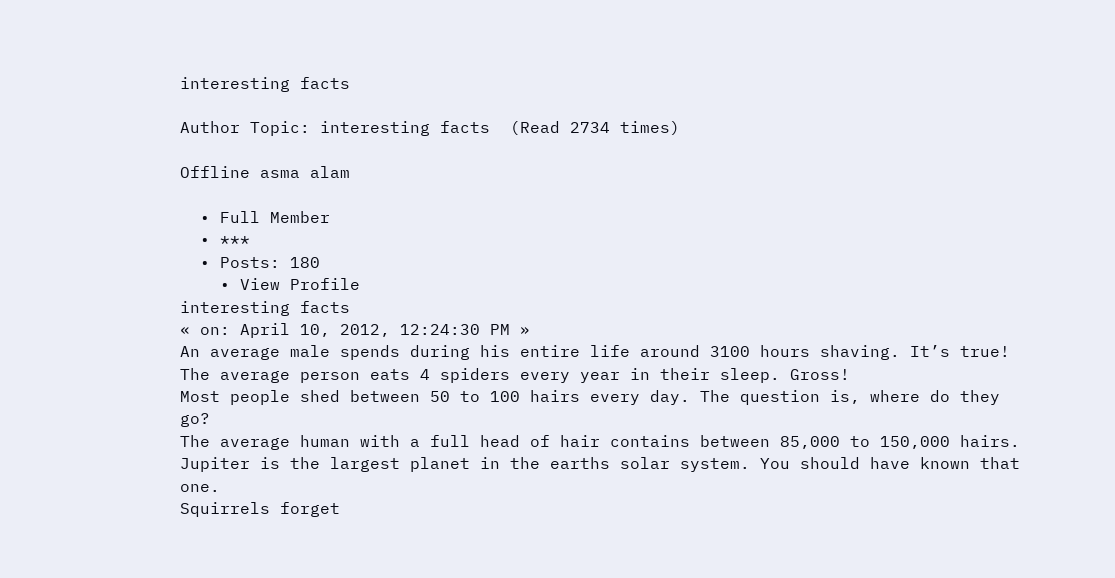interesting facts

Author Topic: interesting facts  (Read 2734 times)

Offline asma alam

  • Full Member
  • ***
  • Posts: 180
    • View Profile
interesting facts
« on: April 10, 2012, 12:24:30 PM »
An average male spends during his entire life around 3100 hours shaving. It’s true!
The average person eats 4 spiders every year in their sleep. Gross!
Most people shed between 50 to 100 hairs every day. The question is, where do they go?
The average human with a full head of hair contains between 85,000 to 150,000 hairs.
Jupiter is the largest planet in the earths solar system. You should have known that one.
Squirrels forget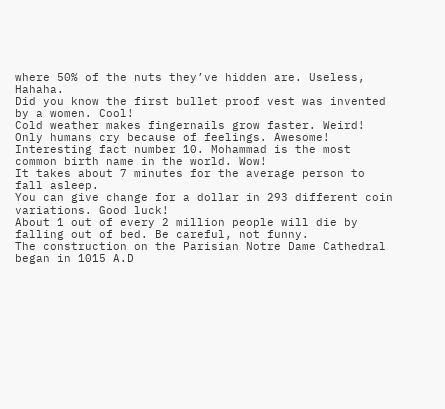where 50% of the nuts they’ve hidden are. Useless, Hahaha.
Did you know the first bullet proof vest was invented by a women. Cool!
Cold weather makes fingernails grow faster. Weird!
Only humans cry because of feelings. Awesome!
Interesting fact number 10. Mohammad is the most common birth name in the world. Wow!
It takes about 7 minutes for the average person to fall asleep.
You can give change for a dollar in 293 different coin variations. Good luck!
About 1 out of every 2 million people will die by falling out of bed. Be careful, not funny.
The construction on the Parisian Notre Dame Cathedral began in 1015 A.D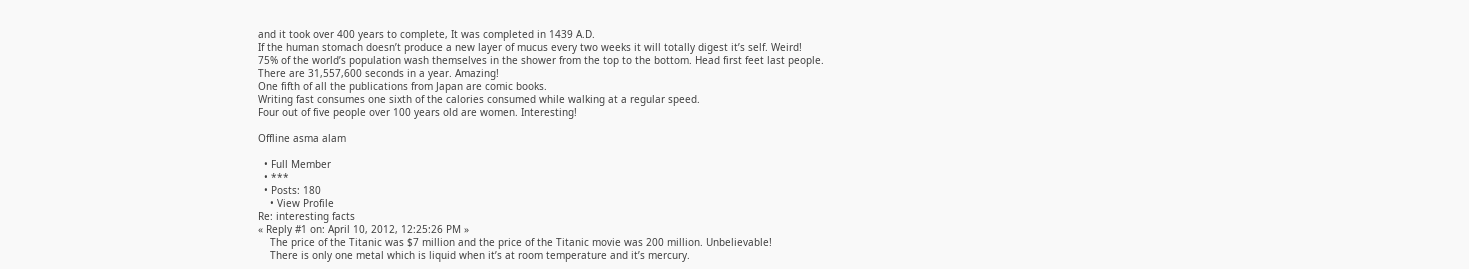and it took over 400 years to complete, It was completed in 1439 A.D.
If the human stomach doesn’t produce a new layer of mucus every two weeks it will totally digest it’s self. Weird!
75% of the world’s population wash themselves in the shower from the top to the bottom. Head first feet last people.
There are 31,557,600 seconds in a year. Amazing!
One fifth of all the publications from Japan are comic books.
Writing fast consumes one sixth of the calories consumed while walking at a regular speed.
Four out of five people over 100 years old are women. Interesting!

Offline asma alam

  • Full Member
  • ***
  • Posts: 180
    • View Profile
Re: interesting facts
« Reply #1 on: April 10, 2012, 12:25:26 PM »
    The price of the Titanic was $7 million and the price of the Titanic movie was 200 million. Unbelievable!
    There is only one metal which is liquid when it’s at room temperature and it’s mercury.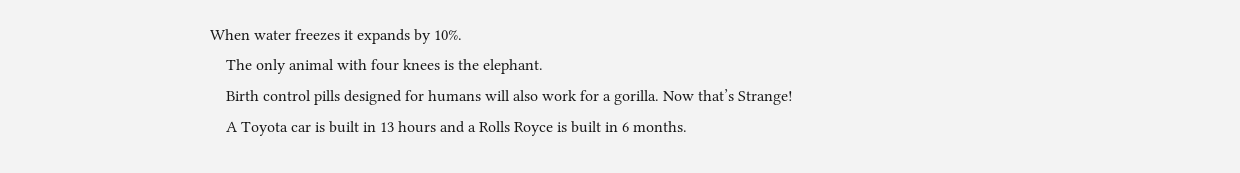When water freezes it expands by 10%.
    The only animal with four knees is the elephant.
    Birth control pills designed for humans will also work for a gorilla. Now that’s Strange!
    A Toyota car is built in 13 hours and a Rolls Royce is built in 6 months.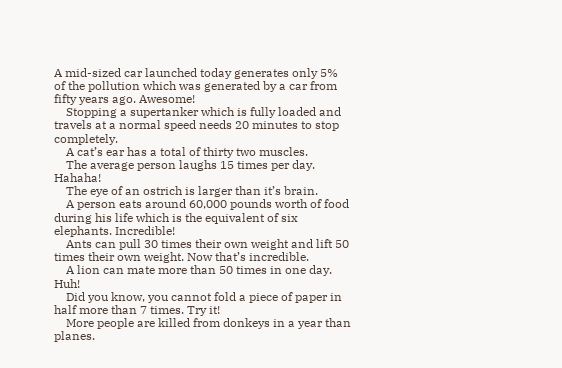A mid-sized car launched today generates only 5% of the pollution which was generated by a car from fifty years ago. Awesome!
    Stopping a supertanker which is fully loaded and travels at a normal speed needs 20 minutes to stop completely.
    A cat’s ear has a total of thirty two muscles.
    The average person laughs 15 times per day. Hahaha!
    The eye of an ostrich is larger than it’s brain.
    A person eats around 60,000 pounds worth of food during his life which is the equivalent of six elephants. Incredible!
    Ants can pull 30 times their own weight and lift 50 times their own weight. Now that’s incredible.
    A lion can mate more than 50 times in one day. Huh!
    Did you know, you cannot fold a piece of paper in half more than 7 times. Try it!
    More people are killed from donkeys in a year than planes.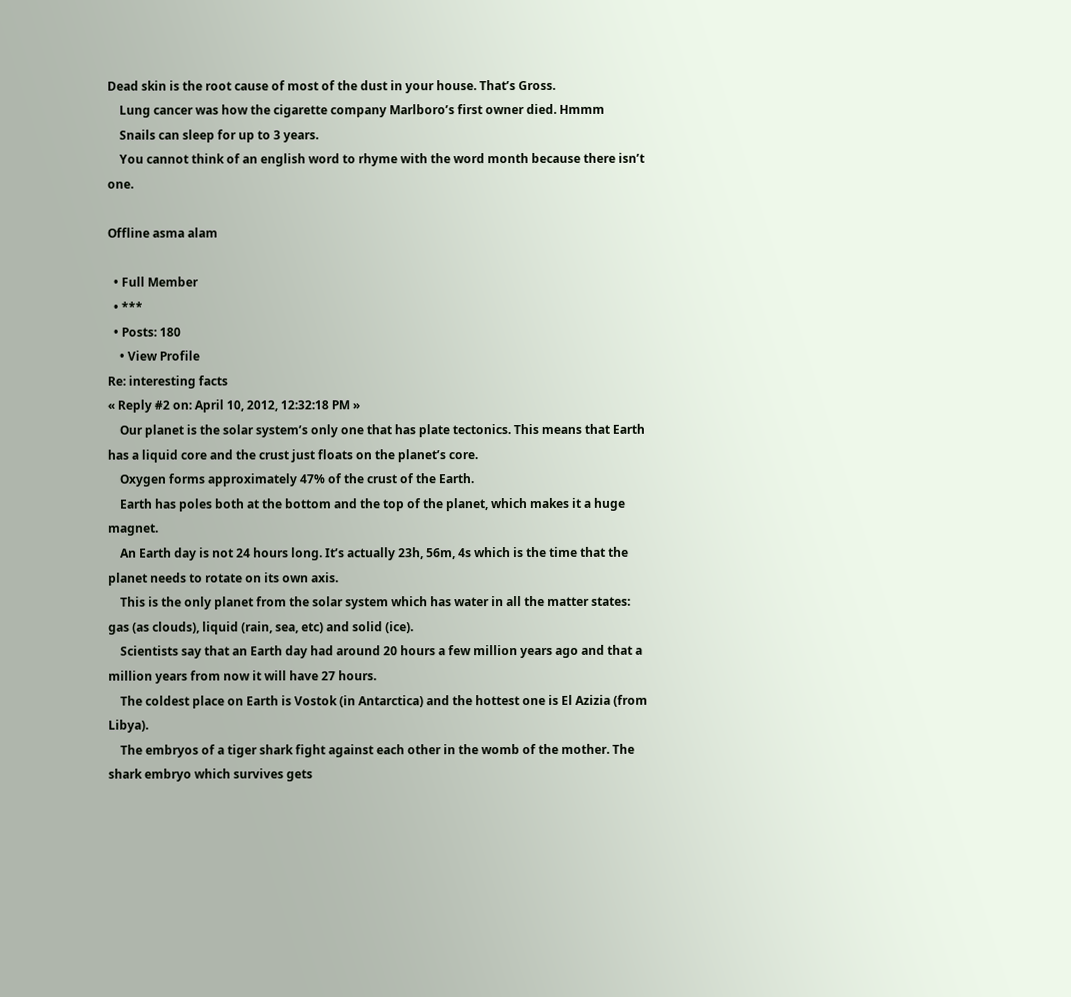Dead skin is the root cause of most of the dust in your house. That’s Gross.
    Lung cancer was how the cigarette company Marlboro’s first owner died. Hmmm
    Snails can sleep for up to 3 years.
    You cannot think of an english word to rhyme with the word month because there isn’t one.

Offline asma alam

  • Full Member
  • ***
  • Posts: 180
    • View Profile
Re: interesting facts
« Reply #2 on: April 10, 2012, 12:32:18 PM »
    Our planet is the solar system’s only one that has plate tectonics. This means that Earth has a liquid core and the crust just floats on the planet’s core.
    Oxygen forms approximately 47% of the crust of the Earth.
    Earth has poles both at the bottom and the top of the planet, which makes it a huge magnet.
    An Earth day is not 24 hours long. It’s actually 23h, 56m, 4s which is the time that the planet needs to rotate on its own axis.
    This is the only planet from the solar system which has water in all the matter states: gas (as clouds), liquid (rain, sea, etc) and solid (ice).
    Scientists say that an Earth day had around 20 hours a few million years ago and that a million years from now it will have 27 hours.
    The coldest place on Earth is Vostok (in Antarctica) and the hottest one is El Azizia (from Libya).
    The embryos of a tiger shark fight against each other in the womb of the mother. The shark embryo which survives gets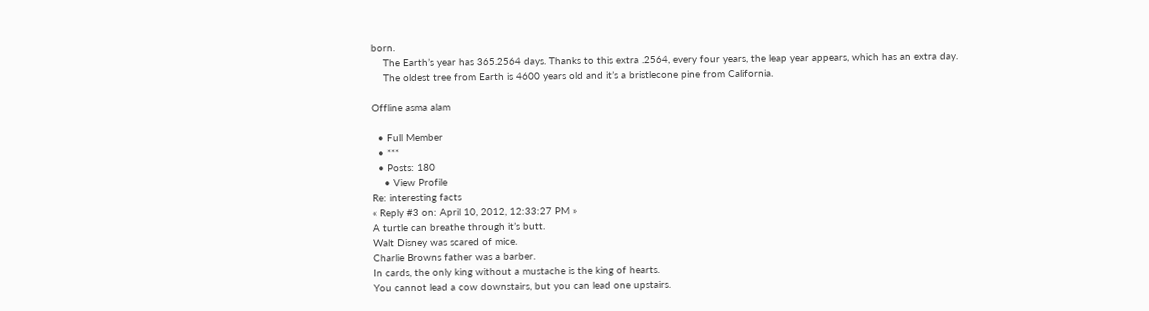born.
    The Earth’s year has 365.2564 days. Thanks to this extra .2564, every four years, the leap year appears, which has an extra day.
    The oldest tree from Earth is 4600 years old and it’s a bristlecone pine from California.

Offline asma alam

  • Full Member
  • ***
  • Posts: 180
    • View Profile
Re: interesting facts
« Reply #3 on: April 10, 2012, 12:33:27 PM »
A turtle can breathe through it’s butt.
Walt Disney was scared of mice.
Charlie Browns father was a barber.
In cards, the only king without a mustache is the king of hearts.
You cannot lead a cow downstairs, but you can lead one upstairs.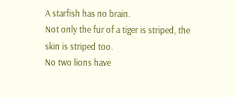A starfish has no brain.
Not only the fur of a tiger is striped, the skin is striped too.
No two lions have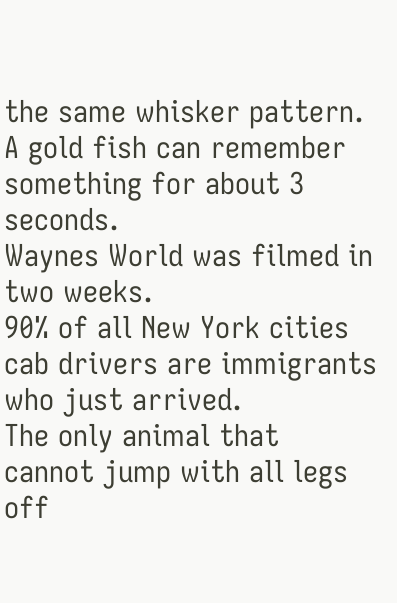the same whisker pattern.
A gold fish can remember something for about 3 seconds.
Waynes World was filmed in two weeks.
90% of all New York cities cab drivers are immigrants who just arrived.
The only animal that cannot jump with all legs off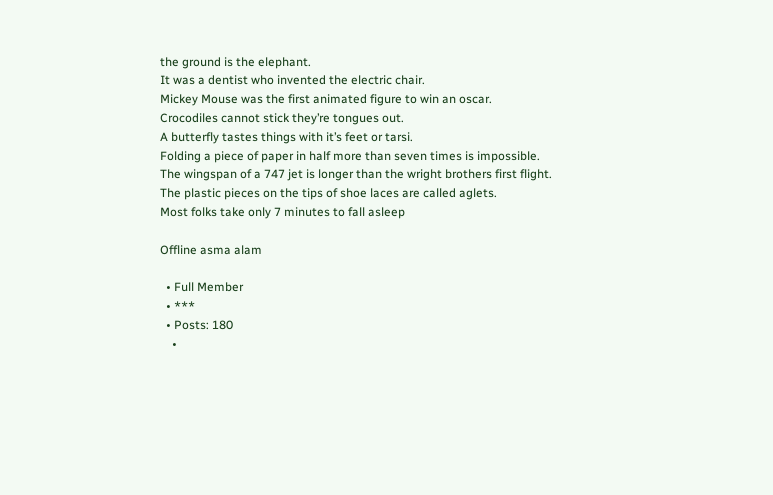the ground is the elephant.
It was a dentist who invented the electric chair.
Mickey Mouse was the first animated figure to win an oscar.
Crocodiles cannot stick they’re tongues out.
A butterfly tastes things with it’s feet or tarsi.
Folding a piece of paper in half more than seven times is impossible.
The wingspan of a 747 jet is longer than the wright brothers first flight.
The plastic pieces on the tips of shoe laces are called aglets.
Most folks take only 7 minutes to fall asleep

Offline asma alam

  • Full Member
  • ***
  • Posts: 180
    •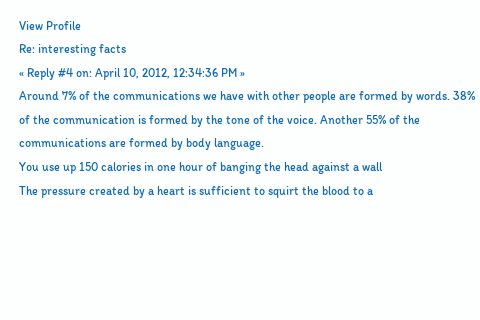View Profile
Re: interesting facts
« Reply #4 on: April 10, 2012, 12:34:36 PM »
Around 7% of the communications we have with other people are formed by words. 38% of the communication is formed by the tone of the voice. Another 55% of the communications are formed by body language.
You use up 150 calories in one hour of banging the head against a wall
The pressure created by a heart is sufficient to squirt the blood to a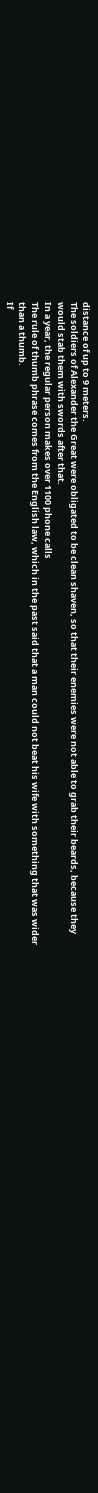distance of up to 9 meters.
The soldiers of Alexander the Great were obligated to be clean shaven, so that their enemies were not able to grab their beards, because they would stab them with swords after that.
In a year, the regular person makes over 1100 phone calls
The rule of thumb phrase comes from the English law, which in the past said that a man could not beat his wife with something that was wider than a thumb.
If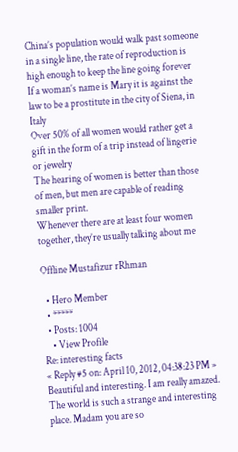China’s population would walk past someone in a single line, the rate of reproduction is high enough to keep the line going forever
If a woman’s name is Mary it is against the law to be a prostitute in the city of Siena, in Italy
Over 50% of all women would rather get a gift in the form of a trip instead of lingerie or jewelry
The hearing of women is better than those of men, but men are capable of reading smaller print.
Whenever there are at least four women together, they’re usually talking about me

Offline Mustafizur rRhman

  • Hero Member
  • *****
  • Posts: 1004
    • View Profile
Re: interesting facts
« Reply #5 on: April 10, 2012, 04:38:23 PM »
Beautiful and interesting. I am really amazed. The world is such a strange and interesting place. Madam you are so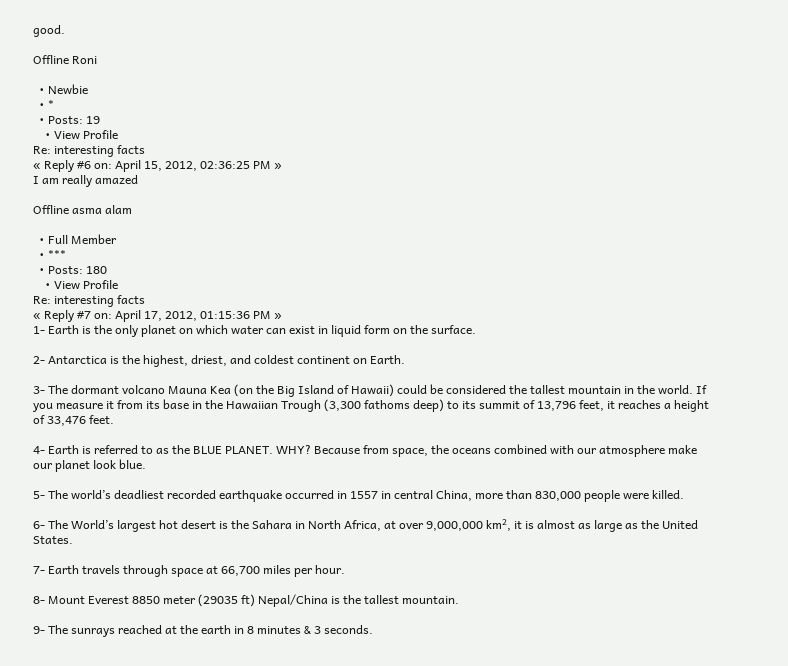good.

Offline Roni

  • Newbie
  • *
  • Posts: 19
    • View Profile
Re: interesting facts
« Reply #6 on: April 15, 2012, 02:36:25 PM »
I am really amazed

Offline asma alam

  • Full Member
  • ***
  • Posts: 180
    • View Profile
Re: interesting facts
« Reply #7 on: April 17, 2012, 01:15:36 PM »
1- Earth is the only planet on which water can exist in liquid form on the surface.

2- Antarctica is the highest, driest, and coldest continent on Earth.

3- The dormant volcano Mauna Kea (on the Big Island of Hawaii) could be considered the tallest mountain in the world. If you measure it from its base in the Hawaiian Trough (3,300 fathoms deep) to its summit of 13,796 feet, it reaches a height of 33,476 feet.

4- Earth is referred to as the BLUE PLANET. WHY? Because from space, the oceans combined with our atmosphere make our planet look blue.

5- The world’s deadliest recorded earthquake occurred in 1557 in central China, more than 830,000 people were killed.

6- The World’s largest hot desert is the Sahara in North Africa, at over 9,000,000 km², it is almost as large as the United States.

7- Earth travels through space at 66,700 miles per hour.

8- Mount Everest 8850 meter (29035 ft) Nepal/China is the tallest mountain.

9- The sunrays reached at the earth in 8 minutes & 3 seconds.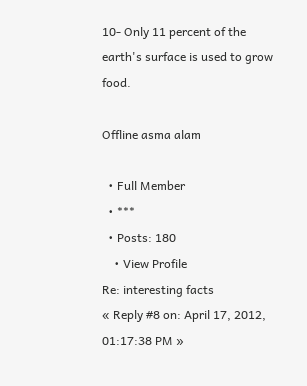10- Only 11 percent of the earth's surface is used to grow food.

Offline asma alam

  • Full Member
  • ***
  • Posts: 180
    • View Profile
Re: interesting facts
« Reply #8 on: April 17, 2012, 01:17:38 PM »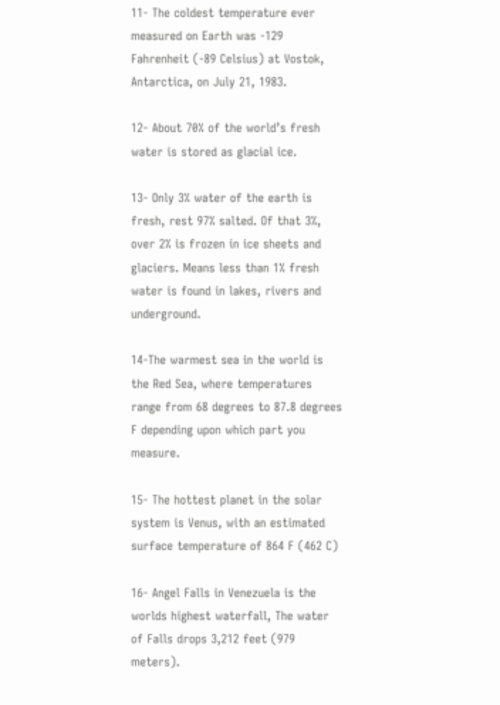11- The coldest temperature ever measured on Earth was -129 Fahrenheit (-89 Celsius) at Vostok, Antarctica, on July 21, 1983.

12- About 70% of the world’s fresh water is stored as glacial ice.

13- Only 3% water of the earth is fresh, rest 97% salted. Of that 3%, over 2% is frozen in ice sheets and glaciers. Means less than 1% fresh water is found in lakes, rivers and underground.

14-The warmest sea in the world is the Red Sea, where temperatures range from 68 degrees to 87.8 degrees F depending upon which part you measure.

15- The hottest planet in the solar system is Venus, with an estimated surface temperature of 864 F (462 C)

16- Angel Falls in Venezuela is the worlds highest waterfall, The water of Falls drops 3,212 feet (979 meters).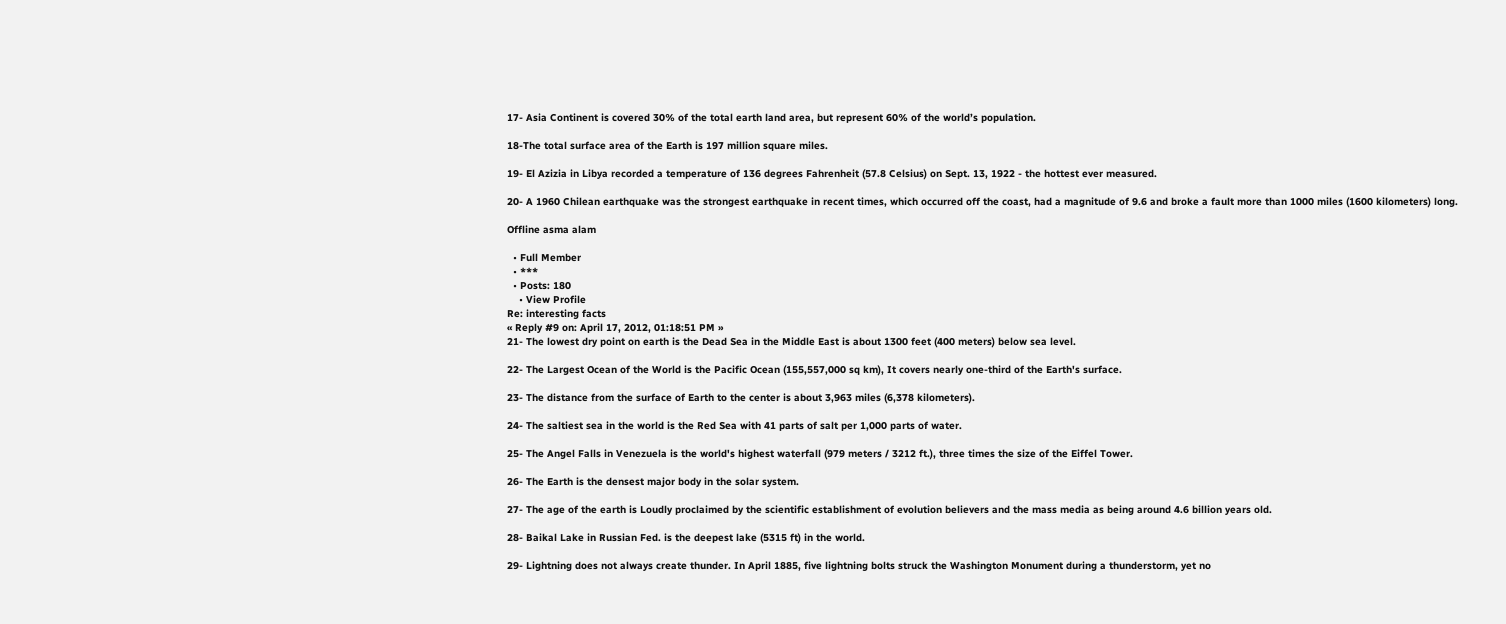17- Asia Continent is covered 30% of the total earth land area, but represent 60% of the world’s population.

18-The total surface area of the Earth is 197 million square miles.

19- El Azizia in Libya recorded a temperature of 136 degrees Fahrenheit (57.8 Celsius) on Sept. 13, 1922 - the hottest ever measured.

20- A 1960 Chilean earthquake was the strongest earthquake in recent times, which occurred off the coast, had a magnitude of 9.6 and broke a fault more than 1000 miles (1600 kilometers) long.

Offline asma alam

  • Full Member
  • ***
  • Posts: 180
    • View Profile
Re: interesting facts
« Reply #9 on: April 17, 2012, 01:18:51 PM »
21- The lowest dry point on earth is the Dead Sea in the Middle East is about 1300 feet (400 meters) below sea level.

22- The Largest Ocean of the World is the Pacific Ocean (155,557,000 sq km), It covers nearly one-third of the Earth's surface.

23- The distance from the surface of Earth to the center is about 3,963 miles (6,378 kilometers).

24- The saltiest sea in the world is the Red Sea with 41 parts of salt per 1,000 parts of water.

25- The Angel Falls in Venezuela is the world's highest waterfall (979 meters / 3212 ft.), three times the size of the Eiffel Tower.

26- The Earth is the densest major body in the solar system.

27- The age of the earth is Loudly proclaimed by the scientific establishment of evolution believers and the mass media as being around 4.6 billion years old.

28- Baikal Lake in Russian Fed. is the deepest lake (5315 ft) in the world.

29- Lightning does not always create thunder. In April 1885, five lightning bolts struck the Washington Monument during a thunderstorm, yet no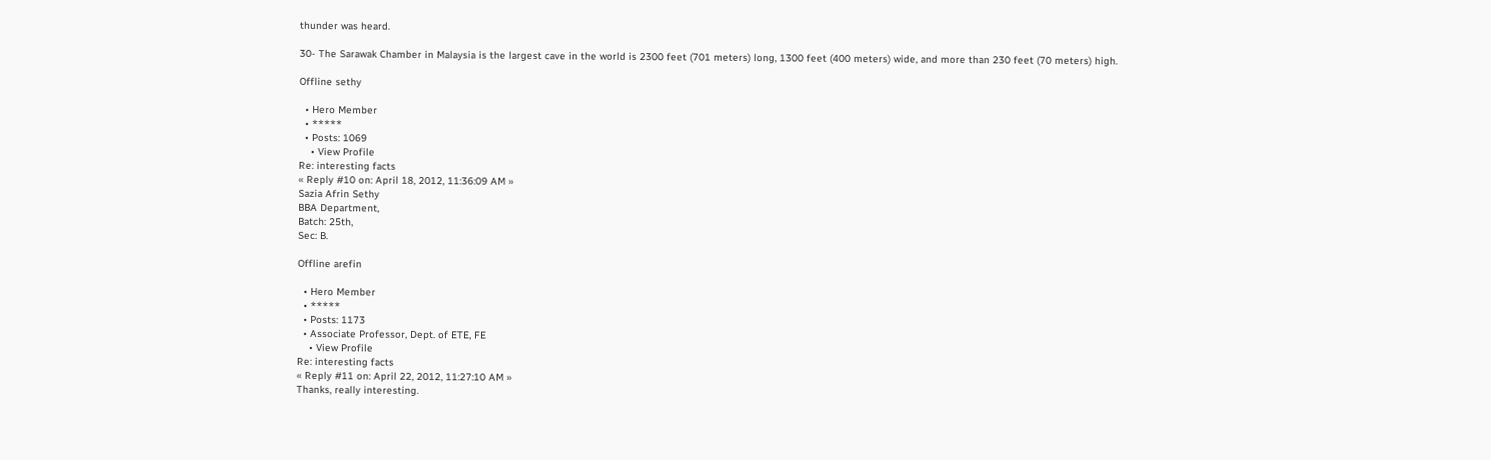thunder was heard.

30- The Sarawak Chamber in Malaysia is the largest cave in the world is 2300 feet (701 meters) long, 1300 feet (400 meters) wide, and more than 230 feet (70 meters) high.

Offline sethy

  • Hero Member
  • *****
  • Posts: 1069
    • View Profile
Re: interesting facts
« Reply #10 on: April 18, 2012, 11:36:09 AM »
Sazia Afrin Sethy
BBA Department,
Batch: 25th,
Sec: B.

Offline arefin

  • Hero Member
  • *****
  • Posts: 1173
  • Associate Professor, Dept. of ETE, FE
    • View Profile
Re: interesting facts
« Reply #11 on: April 22, 2012, 11:27:10 AM »
Thanks, really interesting.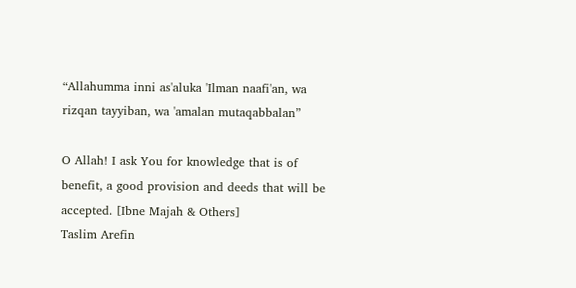“Allahumma inni as'aluka 'Ilman naafi'an, wa rizqan tayyiban, wa 'amalan mutaqabbalan”

O Allah! I ask You for knowledge that is of benefit, a good provision and deeds that will be accepted. [Ibne Majah & Others]
Taslim Arefin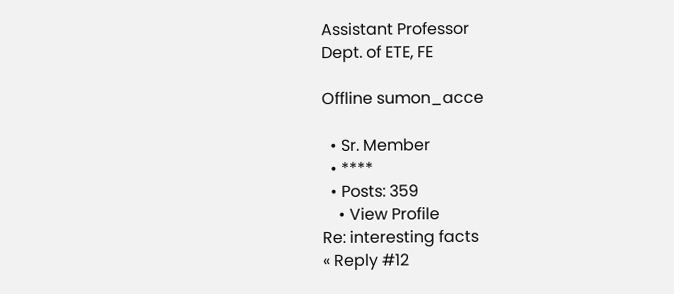Assistant Professor
Dept. of ETE, FE

Offline sumon_acce

  • Sr. Member
  • ****
  • Posts: 359
    • View Profile
Re: interesting facts
« Reply #12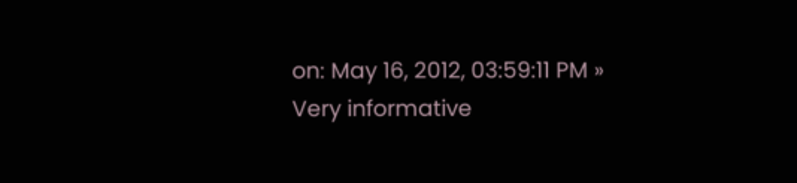on: May 16, 2012, 03:59:11 PM »
Very informative